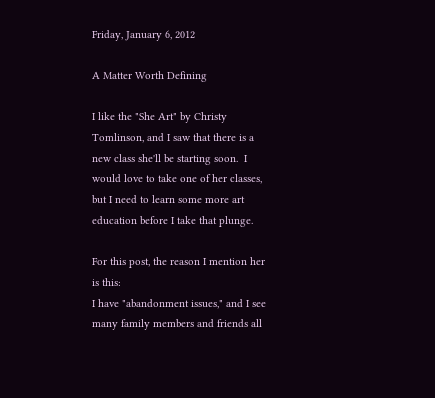Friday, January 6, 2012

A Matter Worth Defining

I like the "She Art" by Christy Tomlinson, and I saw that there is a new class she'll be starting soon.  I would love to take one of her classes, but I need to learn some more art education before I take that plunge.

For this post, the reason I mention her is this:
I have "abandonment issues," and I see many family members and friends all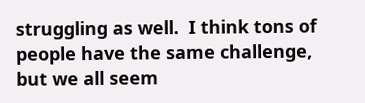struggling as well.  I think tons of people have the same challenge, but we all seem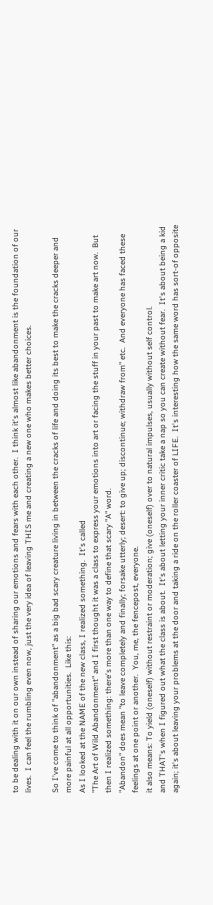to be dealing with it on our own instead of sharing our emotions and fears with each other.  I think it's almost like abandonment is the foundation of our lives.  I can feel the rumbling even now, just the very idea of leaving THIS me and creating a new one who makes better choices.

So I've come to think of "abandonment" as a big bad scary creature living in between the cracks of life and doing its best to make the cracks deeper and more painful at all opportunities.  Like this:
As I looked at the NAME of the new class, I realized something.  It's called
"The Art of Wild Abandonment" and I first thought it was a class to express your emotions into art or facing the stuff in your past to make art now.  But then I realized something: there's more than one way to define that scary "A" word.
"Abandon" does mean "to leave completely and finally; forsake utterly; desert: to give up; discontinue; withdraw from" etc.  And everyone has faced these feelings at one point or another.  You, me, the fencepost, everyone.
it also means: To yield (oneself) without restraint or moderation; give (oneself) over to natural impulses, usually without self control.
and THAT's when I figured out what the class is about.  It's about letting your inner critic take a nap so you can create without fear.  It's about being a kid again; it's about leaving your problems at the door and taking a ride on the roller coaster of LIFE.  It's interesting how the same word has sort-of opposite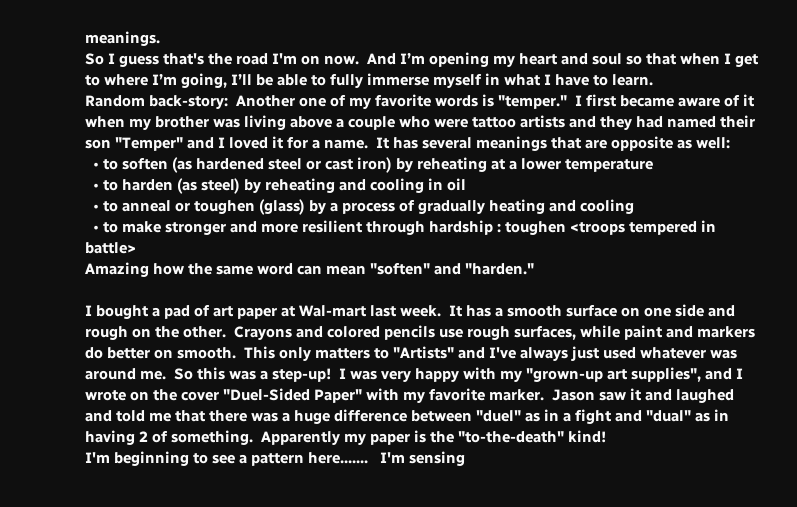meanings.
So I guess that's the road I'm on now.  And I’m opening my heart and soul so that when I get to where I’m going, I’ll be able to fully immerse myself in what I have to learn.
Random back-story:  Another one of my favorite words is "temper."  I first became aware of it when my brother was living above a couple who were tattoo artists and they had named their son "Temper" and I loved it for a name.  It has several meanings that are opposite as well:
  • to soften (as hardened steel or cast iron) by reheating at a lower temperature
  • to harden (as steel) by reheating and cooling in oil
  • to anneal or toughen (glass) by a process of gradually heating and cooling
  • to make stronger and more resilient through hardship : toughen <troops tempered in battle>
Amazing how the same word can mean "soften" and "harden."

I bought a pad of art paper at Wal-mart last week.  It has a smooth surface on one side and rough on the other.  Crayons and colored pencils use rough surfaces, while paint and markers do better on smooth.  This only matters to "Artists" and I've always just used whatever was around me.  So this was a step-up!  I was very happy with my "grown-up art supplies", and I wrote on the cover "Duel-Sided Paper" with my favorite marker.  Jason saw it and laughed and told me that there was a huge difference between "duel" as in a fight and "dual" as in having 2 of something.  Apparently my paper is the "to-the-death" kind!
I'm beginning to see a pattern here.......   I'm sensing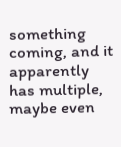something coming, and it apparently has multiple, maybe even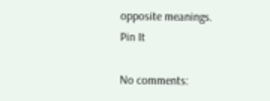opposite meanings.
Pin It

No comments: